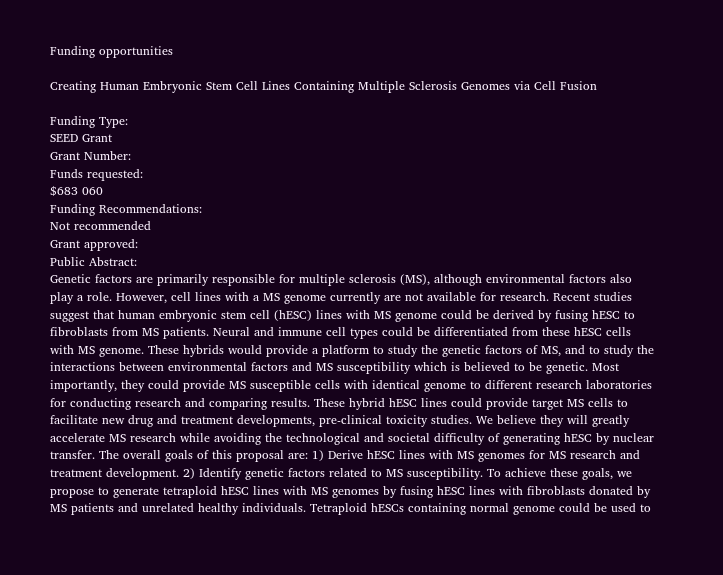Funding opportunities

Creating Human Embryonic Stem Cell Lines Containing Multiple Sclerosis Genomes via Cell Fusion

Funding Type:
SEED Grant
Grant Number:
Funds requested:
$683 060
Funding Recommendations:
Not recommended
Grant approved:
Public Abstract:
Genetic factors are primarily responsible for multiple sclerosis (MS), although environmental factors also play a role. However, cell lines with a MS genome currently are not available for research. Recent studies suggest that human embryonic stem cell (hESC) lines with MS genome could be derived by fusing hESC to fibroblasts from MS patients. Neural and immune cell types could be differentiated from these hESC cells with MS genome. These hybrids would provide a platform to study the genetic factors of MS, and to study the interactions between environmental factors and MS susceptibility which is believed to be genetic. Most importantly, they could provide MS susceptible cells with identical genome to different research laboratories for conducting research and comparing results. These hybrid hESC lines could provide target MS cells to facilitate new drug and treatment developments, pre-clinical toxicity studies. We believe they will greatly accelerate MS research while avoiding the technological and societal difficulty of generating hESC by nuclear transfer. The overall goals of this proposal are: 1) Derive hESC lines with MS genomes for MS research and treatment development. 2) Identify genetic factors related to MS susceptibility. To achieve these goals, we propose to generate tetraploid hESC lines with MS genomes by fusing hESC lines with fibroblasts donated by MS patients and unrelated healthy individuals. Tetraploid hESCs containing normal genome could be used to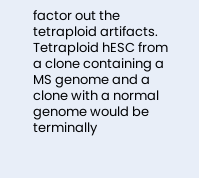factor out the tetraploid artifacts. Tetraploid hESC from a clone containing a MS genome and a clone with a normal genome would be terminally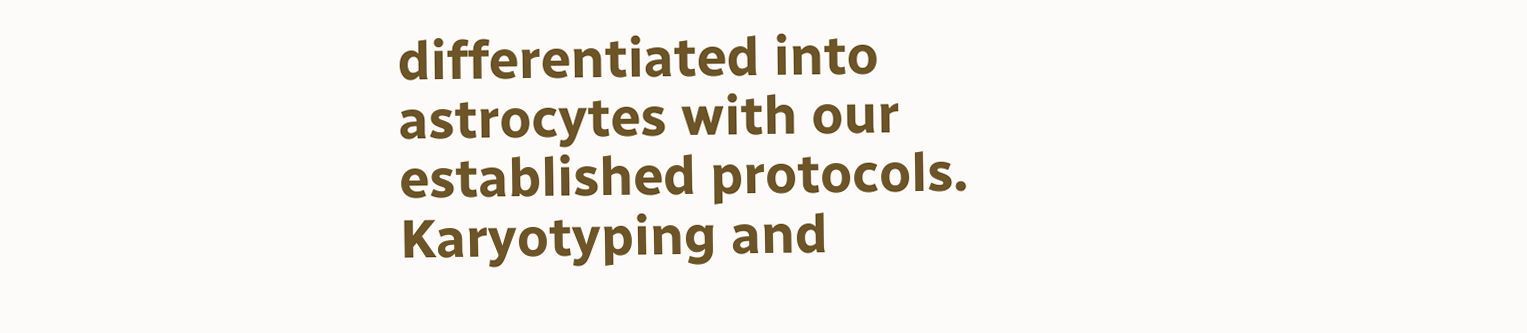differentiated into astrocytes with our established protocols. Karyotyping and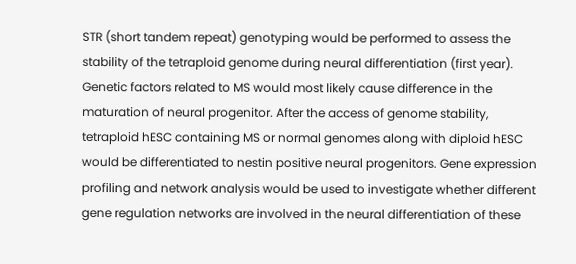STR (short tandem repeat) genotyping would be performed to assess the stability of the tetraploid genome during neural differentiation (first year). Genetic factors related to MS would most likely cause difference in the maturation of neural progenitor. After the access of genome stability, tetraploid hESC containing MS or normal genomes along with diploid hESC would be differentiated to nestin positive neural progenitors. Gene expression profiling and network analysis would be used to investigate whether different gene regulation networks are involved in the neural differentiation of these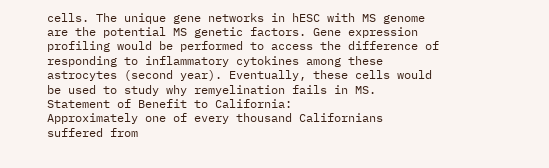cells. The unique gene networks in hESC with MS genome are the potential MS genetic factors. Gene expression profiling would be performed to access the difference of responding to inflammatory cytokines among these astrocytes (second year). Eventually, these cells would be used to study why remyelination fails in MS.
Statement of Benefit to California:
Approximately one of every thousand Californians suffered from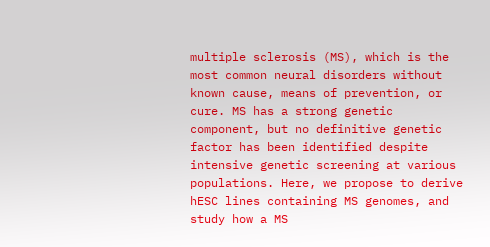multiple sclerosis (MS), which is the most common neural disorders without known cause, means of prevention, or cure. MS has a strong genetic component, but no definitive genetic factor has been identified despite intensive genetic screening at various populations. Here, we propose to derive hESC lines containing MS genomes, and study how a MS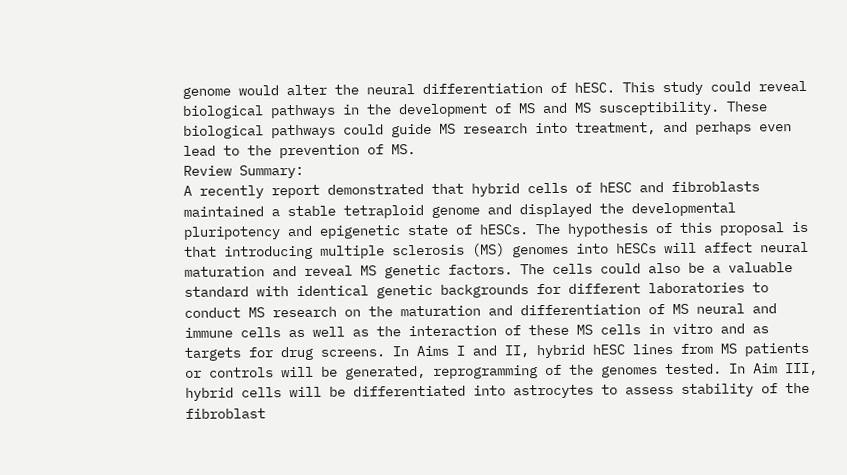genome would alter the neural differentiation of hESC. This study could reveal biological pathways in the development of MS and MS susceptibility. These biological pathways could guide MS research into treatment, and perhaps even lead to the prevention of MS.
Review Summary:
A recently report demonstrated that hybrid cells of hESC and fibroblasts maintained a stable tetraploid genome and displayed the developmental pluripotency and epigenetic state of hESCs. The hypothesis of this proposal is that introducing multiple sclerosis (MS) genomes into hESCs will affect neural maturation and reveal MS genetic factors. The cells could also be a valuable standard with identical genetic backgrounds for different laboratories to conduct MS research on the maturation and differentiation of MS neural and immune cells as well as the interaction of these MS cells in vitro and as targets for drug screens. In Aims I and II, hybrid hESC lines from MS patients or controls will be generated, reprogramming of the genomes tested. In Aim III, hybrid cells will be differentiated into astrocytes to assess stability of the fibroblast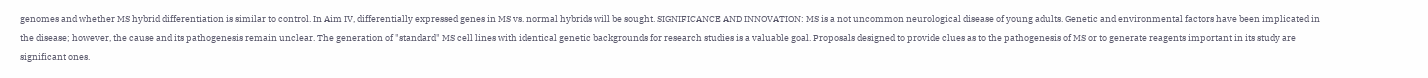genomes and whether MS hybrid differentiation is similar to control. In Aim IV, differentially expressed genes in MS vs. normal hybrids will be sought. SIGNIFICANCE AND INNOVATION: MS is a not uncommon neurological disease of young adults. Genetic and environmental factors have been implicated in the disease; however, the cause and its pathogenesis remain unclear. The generation of "standard" MS cell lines with identical genetic backgrounds for research studies is a valuable goal. Proposals designed to provide clues as to the pathogenesis of MS or to generate reagents important in its study are significant ones.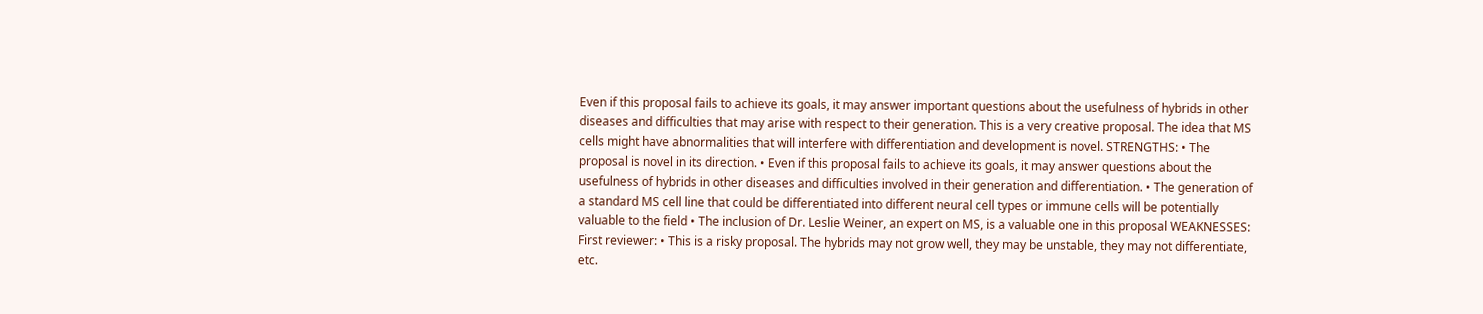Even if this proposal fails to achieve its goals, it may answer important questions about the usefulness of hybrids in other diseases and difficulties that may arise with respect to their generation. This is a very creative proposal. The idea that MS cells might have abnormalities that will interfere with differentiation and development is novel. STRENGTHS: • The proposal is novel in its direction. • Even if this proposal fails to achieve its goals, it may answer questions about the usefulness of hybrids in other diseases and difficulties involved in their generation and differentiation. • The generation of a standard MS cell line that could be differentiated into different neural cell types or immune cells will be potentially valuable to the field • The inclusion of Dr. Leslie Weiner, an expert on MS, is a valuable one in this proposal WEAKNESSES: First reviewer: • This is a risky proposal. The hybrids may not grow well, they may be unstable, they may not differentiate, etc.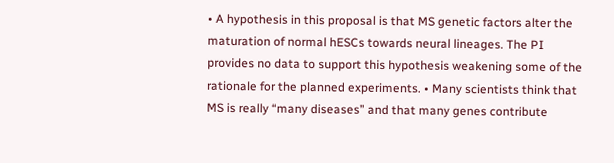• A hypothesis in this proposal is that MS genetic factors alter the maturation of normal hESCs towards neural lineages. The PI provides no data to support this hypothesis weakening some of the rationale for the planned experiments. • Many scientists think that MS is really “many diseases” and that many genes contribute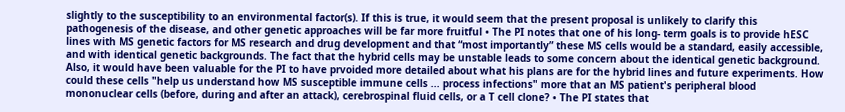slightly to the susceptibility to an environmental factor(s). If this is true, it would seem that the present proposal is unlikely to clarify this pathogenesis of the disease, and other genetic approaches will be far more fruitful • The PI notes that one of his long- term goals is to provide hESC lines with MS genetic factors for MS research and drug development and that “most importantly” these MS cells would be a standard, easily accessible, and with identical genetic backgrounds. The fact that the hybrid cells may be unstable leads to some concern about the identical genetic background. Also, it would have been valuable for the PI to have prvoided more detailed about what his plans are for the hybrid lines and future experiments. How could these cells "help us understand how MS susceptible immune cells ... process infections" more that an MS patient's peripheral blood mononuclear cells (before, during and after an attack), cerebrospinal fluid cells, or a T cell clone? • The PI states that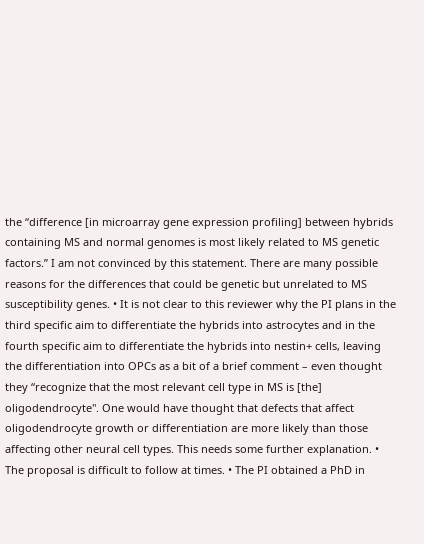the “difference [in microarray gene expression profiling] between hybrids containing MS and normal genomes is most likely related to MS genetic factors.” I am not convinced by this statement. There are many possible reasons for the differences that could be genetic but unrelated to MS susceptibility genes. • It is not clear to this reviewer why the PI plans in the third specific aim to differentiate the hybrids into astrocytes and in the fourth specific aim to differentiate the hybrids into nestin+ cells, leaving the differentiation into OPCs as a bit of a brief comment – even thought they “recognize that the most relevant cell type in MS is [the] oligodendrocyte". One would have thought that defects that affect oligodendrocyte growth or differentiation are more likely than those affecting other neural cell types. This needs some further explanation. • The proposal is difficult to follow at times. • The PI obtained a PhD in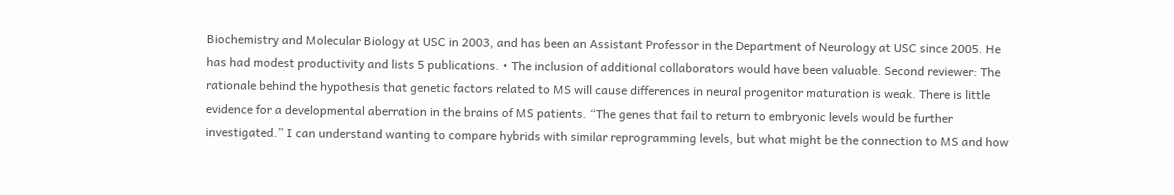Biochemistry and Molecular Biology at USC in 2003, and has been an Assistant Professor in the Department of Neurology at USC since 2005. He has had modest productivity and lists 5 publications. • The inclusion of additional collaborators would have been valuable. Second reviewer: The rationale behind the hypothesis that genetic factors related to MS will cause differences in neural progenitor maturation is weak. There is little evidence for a developmental aberration in the brains of MS patients. “The genes that fail to return to embryonic levels would be further investigated.” I can understand wanting to compare hybrids with similar reprogramming levels, but what might be the connection to MS and how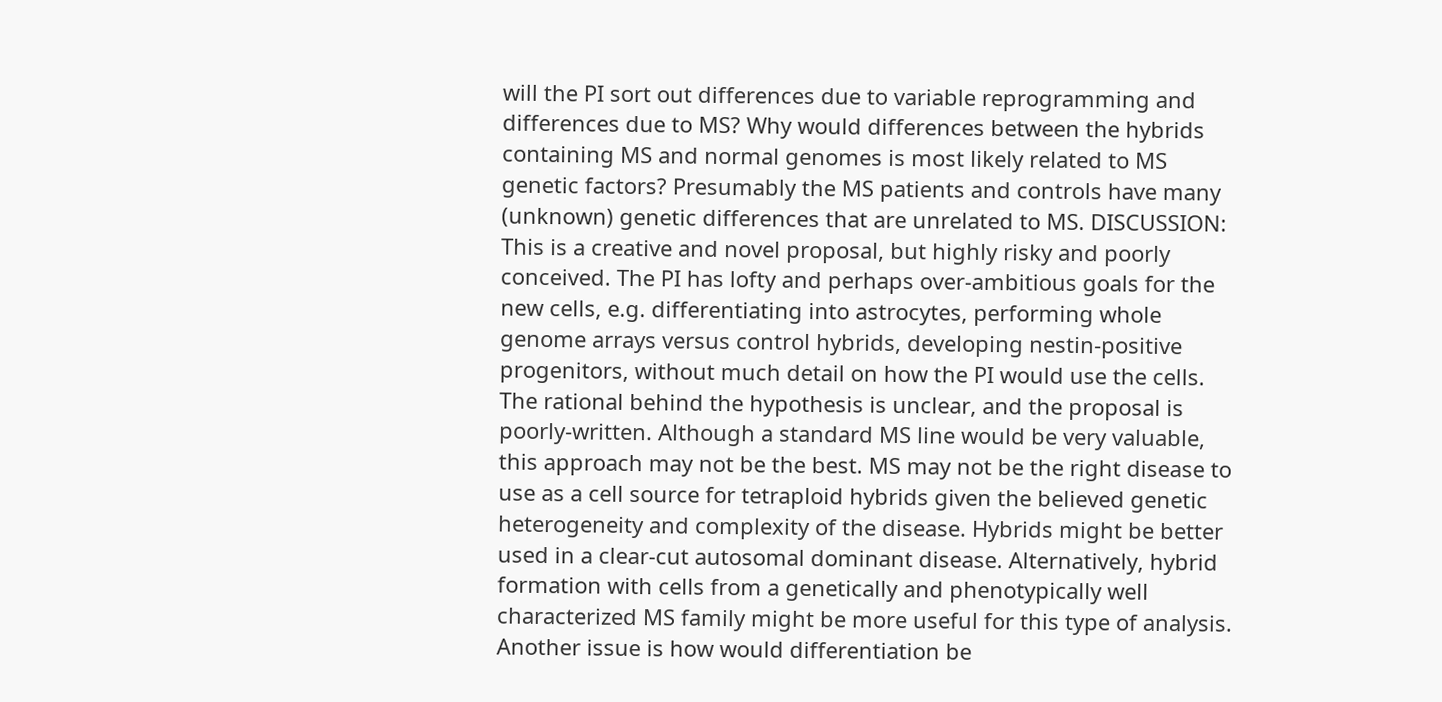will the PI sort out differences due to variable reprogramming and differences due to MS? Why would differences between the hybrids containing MS and normal genomes is most likely related to MS genetic factors? Presumably the MS patients and controls have many (unknown) genetic differences that are unrelated to MS. DISCUSSION: This is a creative and novel proposal, but highly risky and poorly conceived. The PI has lofty and perhaps over-ambitious goals for the new cells, e.g. differentiating into astrocytes, performing whole genome arrays versus control hybrids, developing nestin-positive progenitors, without much detail on how the PI would use the cells. The rational behind the hypothesis is unclear, and the proposal is poorly-written. Although a standard MS line would be very valuable, this approach may not be the best. MS may not be the right disease to use as a cell source for tetraploid hybrids given the believed genetic heterogeneity and complexity of the disease. Hybrids might be better used in a clear-cut autosomal dominant disease. Alternatively, hybrid formation with cells from a genetically and phenotypically well characterized MS family might be more useful for this type of analysis. Another issue is how would differentiation be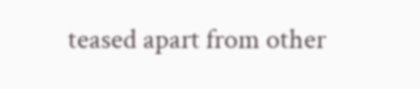teased apart from other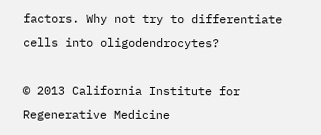factors. Why not try to differentiate cells into oligodendrocytes?

© 2013 California Institute for Regenerative Medicine